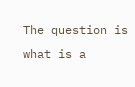The question is what is a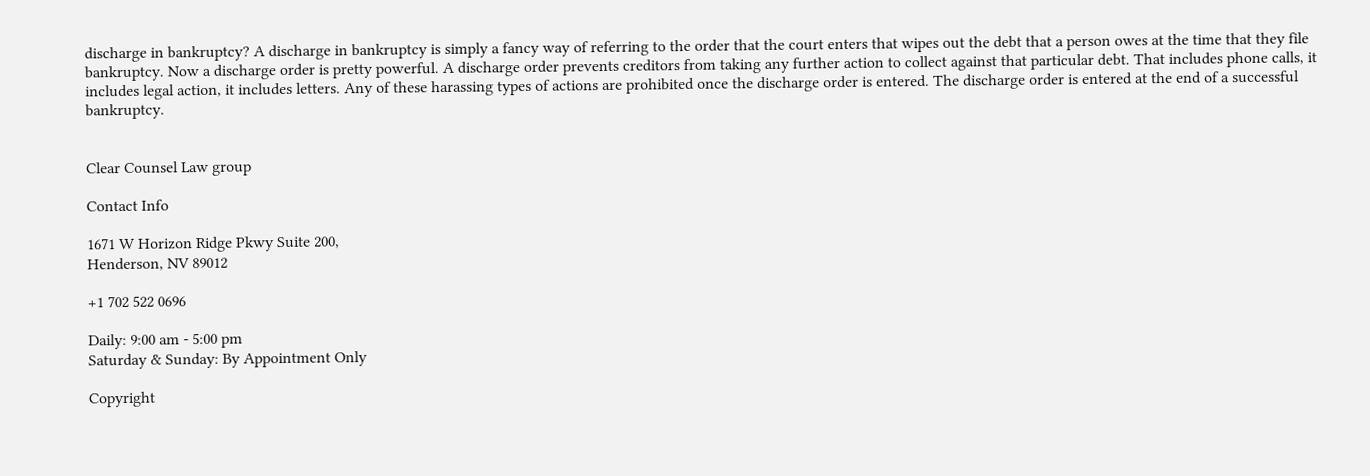discharge in bankruptcy? A discharge in bankruptcy is simply a fancy way of referring to the order that the court enters that wipes out the debt that a person owes at the time that they file bankruptcy. Now a discharge order is pretty powerful. A discharge order prevents creditors from taking any further action to collect against that particular debt. That includes phone calls, it includes legal action, it includes letters. Any of these harassing types of actions are prohibited once the discharge order is entered. The discharge order is entered at the end of a successful bankruptcy.


Clear Counsel Law group

Contact Info

1671 W Horizon Ridge Pkwy Suite 200,
Henderson, NV 89012

+1 702 522 0696

Daily: 9:00 am - 5:00 pm
Saturday & Sunday: By Appointment Only

Copyright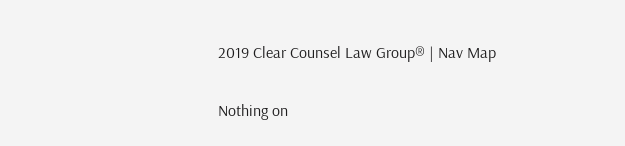2019 Clear Counsel Law Group® | Nav Map

Nothing on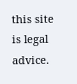this site is legal advice.